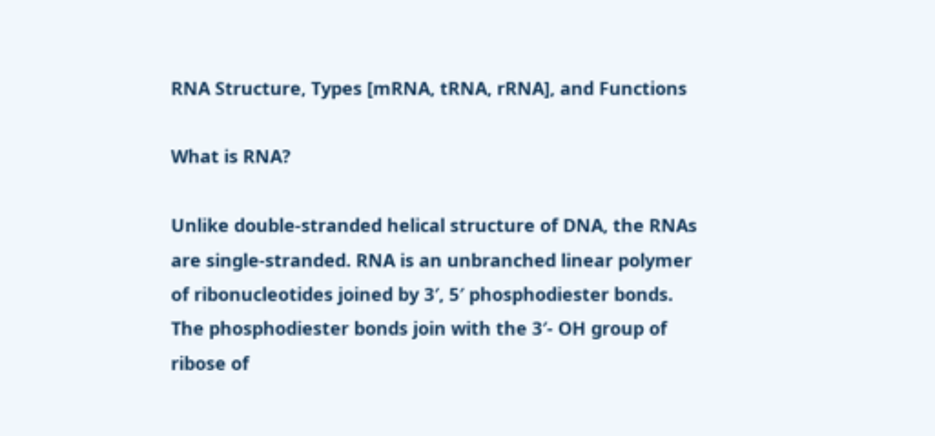RNA Structure, Types [mRNA, tRNA, rRNA], and Functions

What is RNA?

Unlike double-stranded helical structure of DNA, the RNAs are single-stranded. RNA is an unbranched linear polymer of ribonucleotides joined by 3′, 5′ phosphodiester bonds. The phosphodiester bonds join with the 3′- OH group of ribose of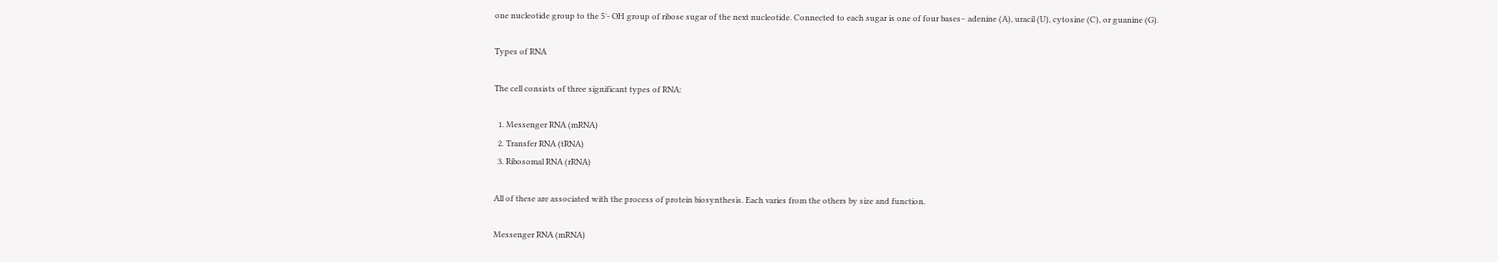one nucleotide group to the 5′- OH group of ribose sugar of the next nucleotide. Connected to each sugar is one of four bases– adenine (A), uracil (U), cytosine (C), or guanine (G).

Types of RNA

The cell consists of three significant types of RNA:

  1. Messenger RNA (mRNA)
  2. Transfer RNA (tRNA)
  3. Ribosomal RNA (rRNA)

All of these are associated with the process of protein biosynthesis. Each varies from the others by size and function.

Messenger RNA (mRNA)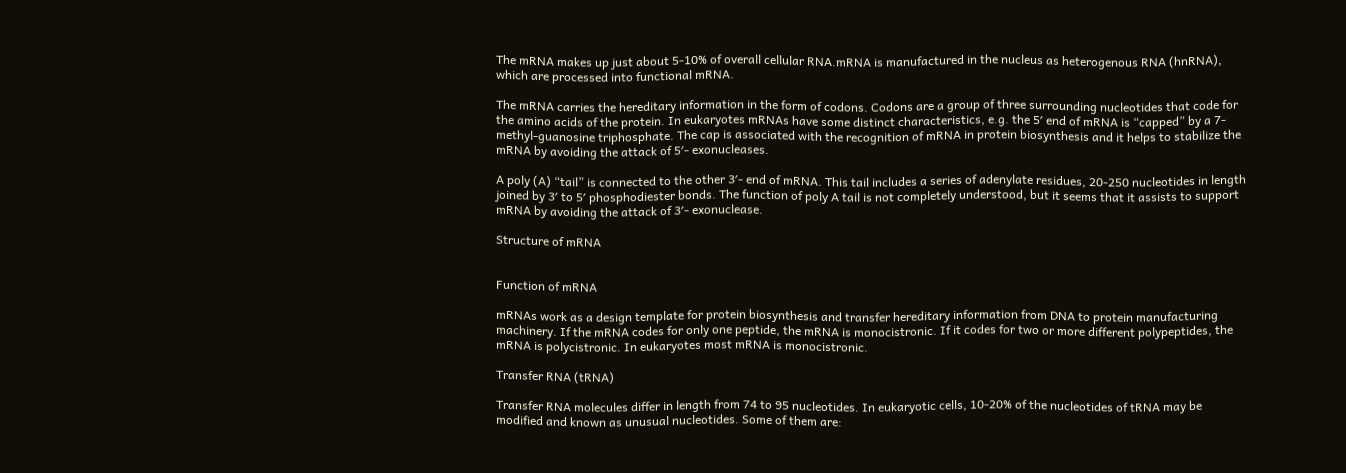The mRNA makes up just about 5-10% of overall cellular RNA.mRNA is manufactured in the nucleus as heterogenous RNA (hnRNA), which are processed into functional mRNA.

The mRNA carries the hereditary information in the form of codons. Codons are a group of three surrounding nucleotides that code for the amino acids of the protein. In eukaryotes mRNAs have some distinct characteristics, e.g. the 5′ end of mRNA is “capped” by a 7- methyl-guanosine triphosphate. The cap is associated with the recognition of mRNA in protein biosynthesis and it helps to stabilize the mRNA by avoiding the attack of 5′- exonucleases.

A poly (A) “tail” is connected to the other 3′- end of mRNA. This tail includes a series of adenylate residues, 20-250 nucleotides in length joined by 3′ to 5′ phosphodiester bonds. The function of poly A tail is not completely understood, but it seems that it assists to support mRNA by avoiding the attack of 3′- exonuclease.

Structure of mRNA


Function of mRNA

mRNAs work as a design template for protein biosynthesis and transfer hereditary information from DNA to protein manufacturing machinery. If the mRNA codes for only one peptide, the mRNA is monocistronic. If it codes for two or more different polypeptides, the mRNA is polycistronic. In eukaryotes most mRNA is monocistronic.

Transfer RNA (tRNA)

Transfer RNA molecules differ in length from 74 to 95 nucleotides. In eukaryotic cells, 10-20% of the nucleotides of tRNA may be modified and known as unusual nucleotides. Some of them are: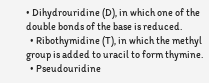• Dihydrouridine (D), in which one of the double bonds of the base is reduced.
  • Ribothymidine (T), in which the methyl group is added to uracil to form thymine.
  • Pseudouridine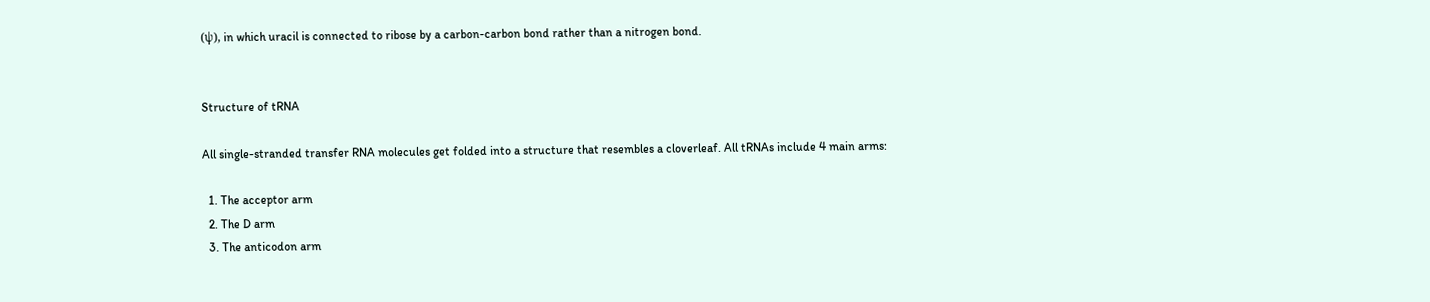(ψ), in which uracil is connected to ribose by a carbon-carbon bond rather than a nitrogen bond.


Structure of tRNA

All single-stranded transfer RNA molecules get folded into a structure that resembles a cloverleaf. All tRNAs include 4 main arms:

  1. The acceptor arm
  2. The D arm
  3. The anticodon arm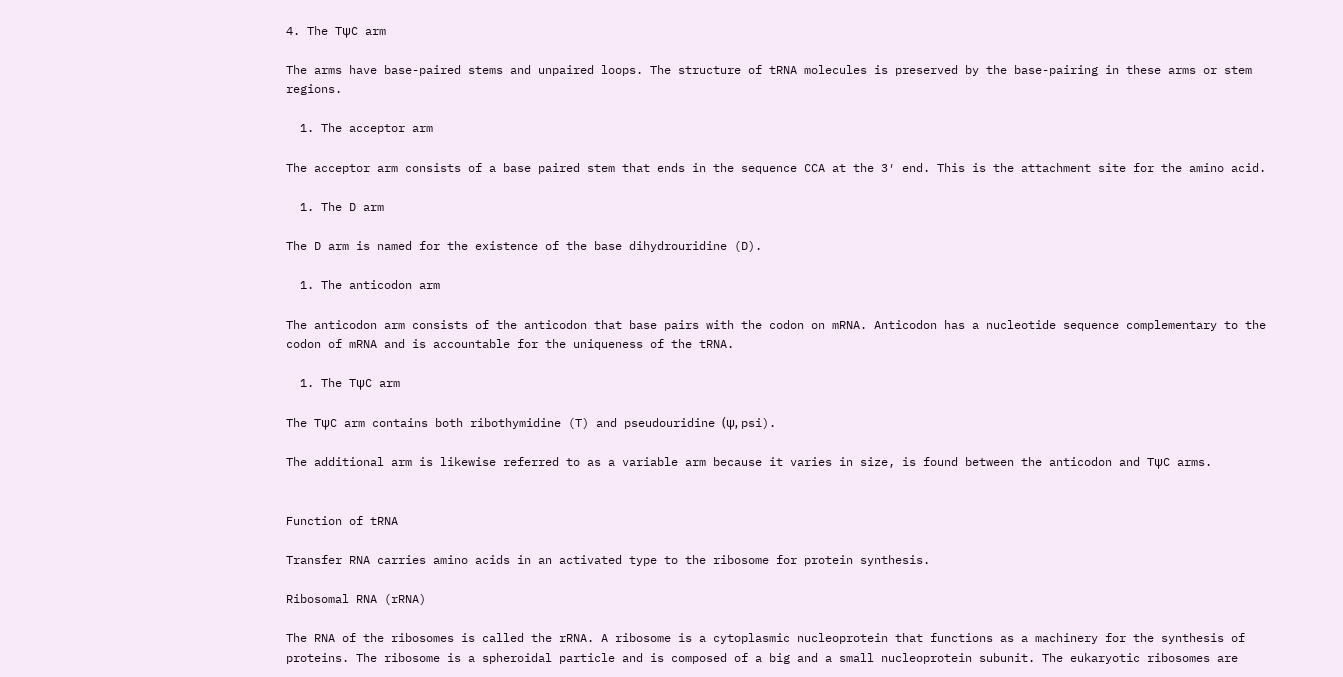4. The TψC arm

The arms have base-paired stems and unpaired loops. The structure of tRNA molecules is preserved by the base-pairing in these arms or stem regions.

  1. The acceptor arm

The acceptor arm consists of a base paired stem that ends in the sequence CCA at the 3′ end. This is the attachment site for the amino acid.

  1. The D arm

The D arm is named for the existence of the base dihydrouridine (D).

  1. The anticodon arm

The anticodon arm consists of the anticodon that base pairs with the codon on mRNA. Anticodon has a nucleotide sequence complementary to the codon of mRNA and is accountable for the uniqueness of the tRNA.

  1. The TψC arm

The TψC arm contains both ribothymidine (T) and pseudouridine (ψ, psi).

The additional arm is likewise referred to as a variable arm because it varies in size, is found between the anticodon and TψC arms.


Function of tRNA

Transfer RNA carries amino acids in an activated type to the ribosome for protein synthesis.

Ribosomal RNA (rRNA)

The RNA of the ribosomes is called the rRNA. A ribosome is a cytoplasmic nucleoprotein that functions as a machinery for the synthesis of proteins. The ribosome is a spheroidal particle and is composed of a big and a small nucleoprotein subunit. The eukaryotic ribosomes are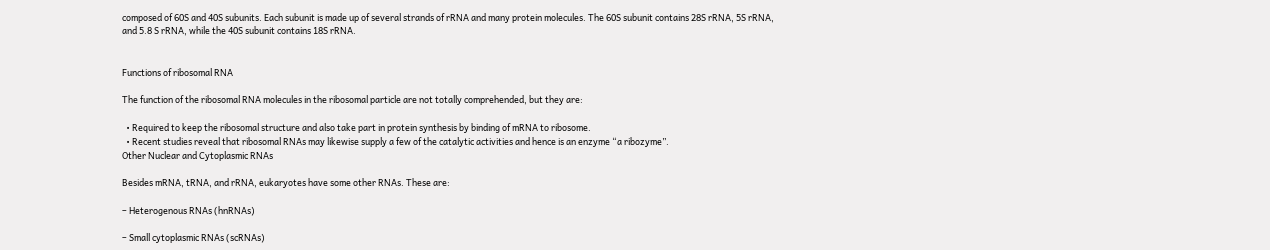composed of 60S and 40S subunits. Each subunit is made up of several strands of rRNA and many protein molecules. The 60S subunit contains 28S rRNA, 5S rRNA, and 5.8 S rRNA, while the 40S subunit contains 18S rRNA.


Functions of ribosomal RNA

The function of the ribosomal RNA molecules in the ribosomal particle are not totally comprehended, but they are:

  • Required to keep the ribosomal structure and also take part in protein synthesis by binding of mRNA to ribosome.
  • Recent studies reveal that ribosomal RNAs may likewise supply a few of the catalytic activities and hence is an enzyme “a ribozyme”.
Other Nuclear and Cytoplasmic RNAs

Besides mRNA, tRNA, and rRNA, eukaryotes have some other RNAs. These are:

– Heterogenous RNAs (hnRNAs)

– Small cytoplasmic RNAs (scRNAs)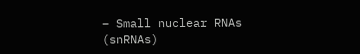– Small nuclear RNAs (snRNAs)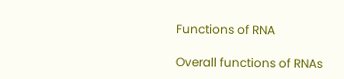Functions of RNA

Overall functions of RNAs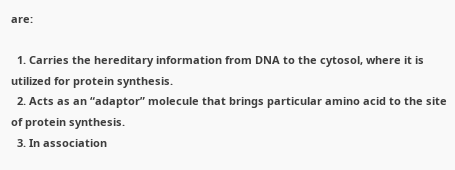are:

  1. Carries the hereditary information from DNA to the cytosol, where it is utilized for protein synthesis.
  2. Acts as an “adaptor” molecule that brings particular amino acid to the site of protein synthesis.
  3. In association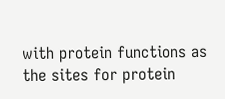with protein functions as the sites for protein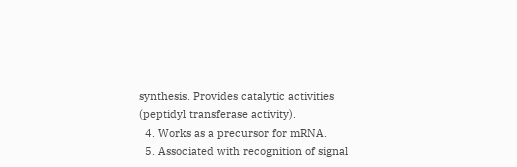synthesis. Provides catalytic activities (peptidyl transferase activity).
  4. Works as a precursor for mRNA.
  5. Associated with recognition of signal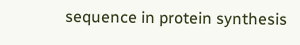sequence in protein synthesis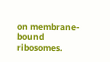on membrane-bound ribosomes.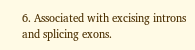6. Associated with excising introns and splicing exons.